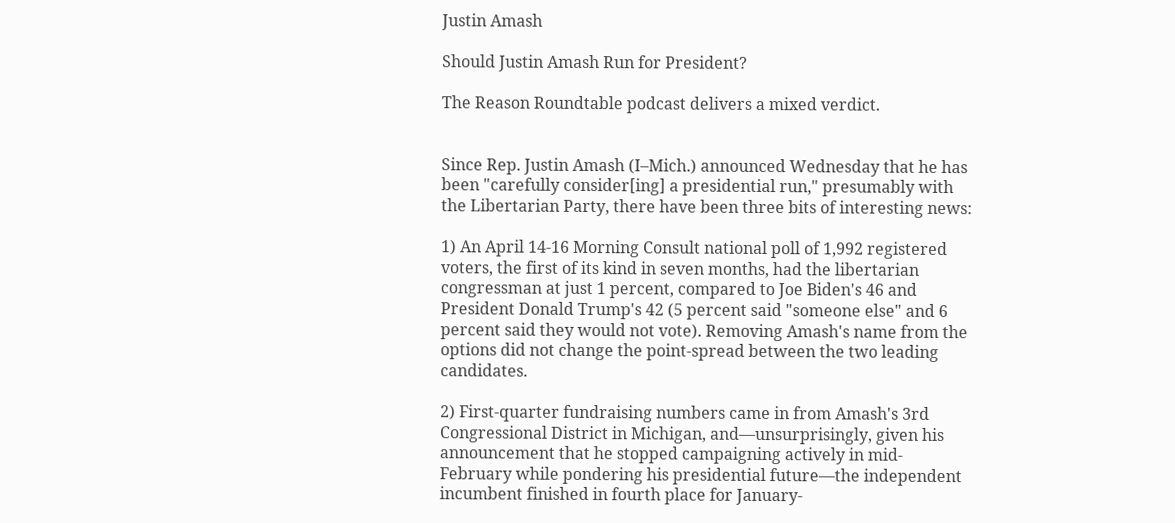Justin Amash

Should Justin Amash Run for President?

The Reason Roundtable podcast delivers a mixed verdict.


Since Rep. Justin Amash (I–Mich.) announced Wednesday that he has been "carefully consider[ing] a presidential run," presumably with the Libertarian Party, there have been three bits of interesting news:

1) An April 14-16 Morning Consult national poll of 1,992 registered voters, the first of its kind in seven months, had the libertarian congressman at just 1 percent, compared to Joe Biden's 46 and President Donald Trump's 42 (5 percent said "someone else" and 6 percent said they would not vote). Removing Amash's name from the options did not change the point-spread between the two leading candidates.

2) First-quarter fundraising numbers came in from Amash's 3rd Congressional District in Michigan, and—unsurprisingly, given his announcement that he stopped campaigning actively in mid-February while pondering his presidential future—the independent incumbent finished in fourth place for January-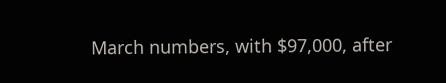March numbers, with $97,000, after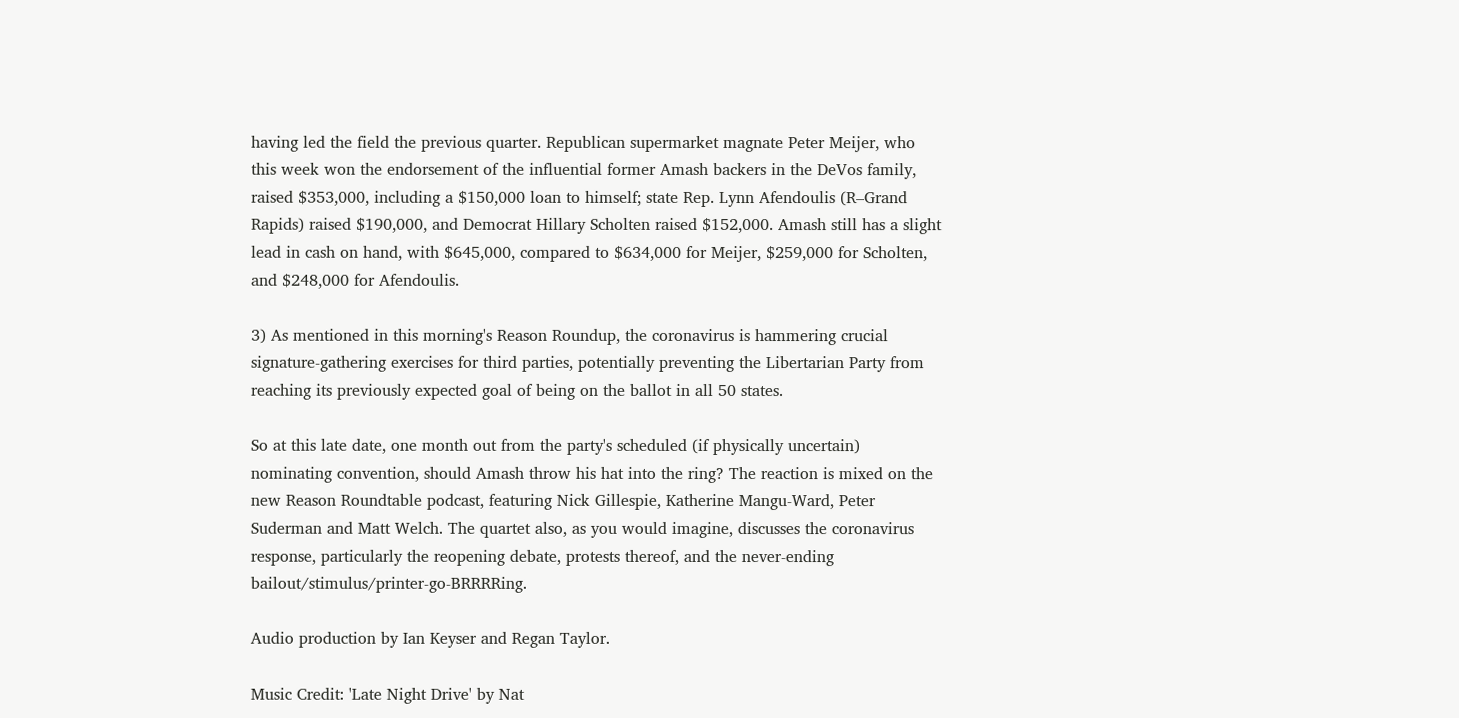having led the field the previous quarter. Republican supermarket magnate Peter Meijer, who this week won the endorsement of the influential former Amash backers in the DeVos family, raised $353,000, including a $150,000 loan to himself; state Rep. Lynn Afendoulis (R–Grand Rapids) raised $190,000, and Democrat Hillary Scholten raised $152,000. Amash still has a slight lead in cash on hand, with $645,000, compared to $634,000 for Meijer, $259,000 for Scholten, and $248,000 for Afendoulis.

3) As mentioned in this morning's Reason Roundup, the coronavirus is hammering crucial signature-gathering exercises for third parties, potentially preventing the Libertarian Party from reaching its previously expected goal of being on the ballot in all 50 states.

So at this late date, one month out from the party's scheduled (if physically uncertain) nominating convention, should Amash throw his hat into the ring? The reaction is mixed on the new Reason Roundtable podcast, featuring Nick Gillespie, Katherine Mangu-Ward, Peter Suderman and Matt Welch. The quartet also, as you would imagine, discusses the coronavirus response, particularly the reopening debate, protests thereof, and the never-ending bailout/stimulus/printer-go-BRRRRing.

Audio production by Ian Keyser and Regan Taylor.

Music Credit: 'Late Night Drive' by Nat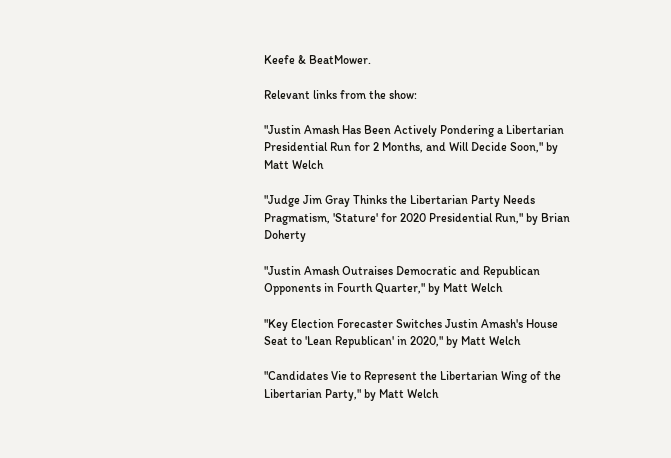Keefe & BeatMower.

Relevant links from the show:

"Justin Amash Has Been Actively Pondering a Libertarian Presidential Run for 2 Months, and Will Decide Soon," by Matt Welch

"Judge Jim Gray Thinks the Libertarian Party Needs Pragmatism, 'Stature' for 2020 Presidential Run," by Brian Doherty

"Justin Amash Outraises Democratic and Republican Opponents in Fourth Quarter," by Matt Welch

"Key Election Forecaster Switches Justin Amash's House Seat to 'Lean Republican' in 2020," by Matt Welch

"Candidates Vie to Represent the Libertarian Wing of the Libertarian Party," by Matt Welch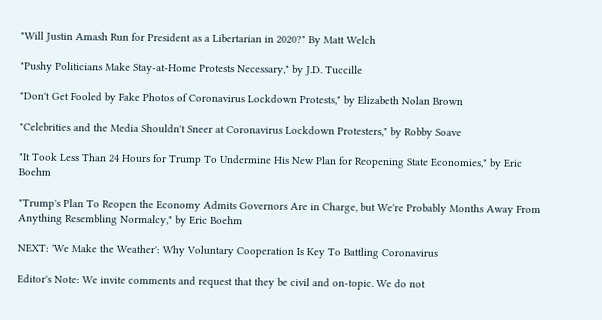"Will Justin Amash Run for President as a Libertarian in 2020?" By Matt Welch

"Pushy Politicians Make Stay-at-Home Protests Necessary," by J.D. Tuccille

"Don't Get Fooled by Fake Photos of Coronavirus Lockdown Protests," by Elizabeth Nolan Brown

"Celebrities and the Media Shouldn't Sneer at Coronavirus Lockdown Protesters," by Robby Soave

"It Took Less Than 24 Hours for Trump To Undermine His New Plan for Reopening State Economies," by Eric Boehm

"Trump's Plan To Reopen the Economy Admits Governors Are in Charge, but We're Probably Months Away From Anything Resembling Normalcy," by Eric Boehm

NEXT: 'We Make the Weather': Why Voluntary Cooperation Is Key To Battling Coronavirus

Editor's Note: We invite comments and request that they be civil and on-topic. We do not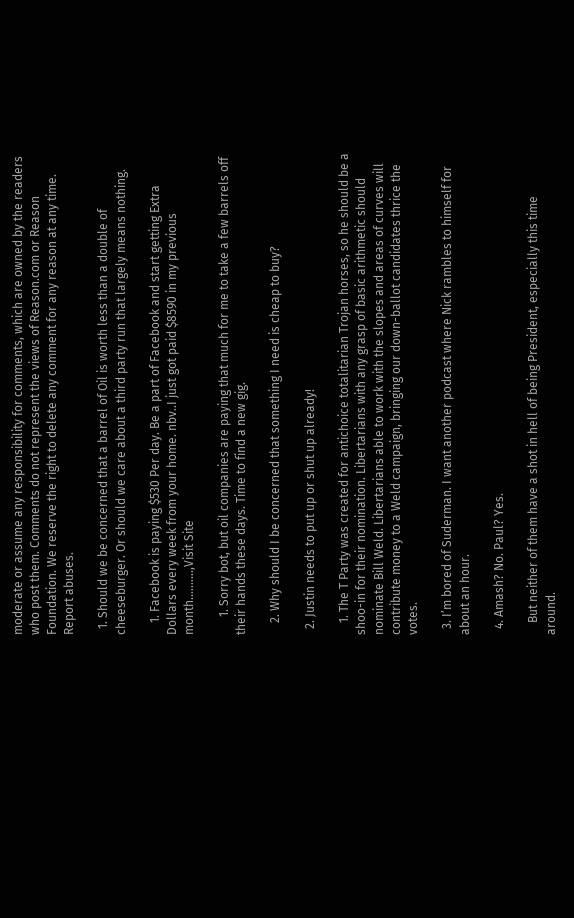moderate or assume any responsibility for comments, which are owned by the readers who post them. Comments do not represent the views of Reason.com or Reason Foundation. We reserve the right to delete any comment for any reason at any time. Report abuses.

  1. Should we be concerned that a barrel of Oil is worth less than a double of cheeseburger. Or should we care about a third party run that largely means nothing.

    1. Facebook is paying $530 Per day. Be a part of Facebook and start getting Extra Dollars every week from your home. nbv..I just got paid $8590 in my previous month……….,Visit Site

      1. Sorry bot, but oil companies are paying that much for me to take a few barrels off their hands these days. Time to find a new gig.

    2. Why should I be concerned that something I need is cheap to buy?

  2. Justin needs to put up or shut up already!

    1. The T Party was created for antichoice totalitarian Trojan horses, so he should be a shoo-in for their nomination. Libertarians with any grasp of basic arithmetic should nominate Bill Weld. Libertarians able to work with the slopes and areas of curves will contribute money to a Weld campaign, bringing our down-ballot candidates thrice the votes.

  3. I’m bored of Suderman. I want another podcast where Nick rambles to himself for about an hour.

  4. Amash? No. Paul? Yes.

    But neither of them have a shot in hell of being President, especially this time around.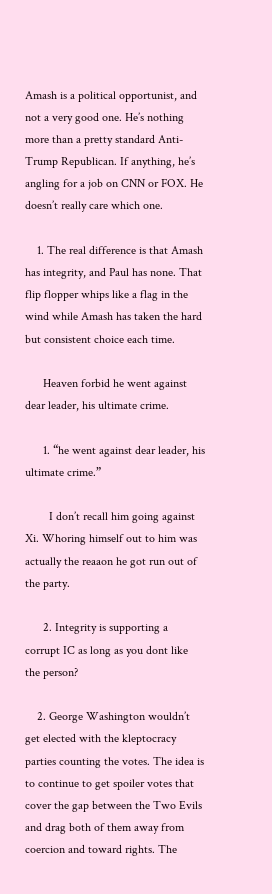Amash is a political opportunist, and not a very good one. He’s nothing more than a pretty standard Anti-Trump Republican. If anything, he’s angling for a job on CNN or FOX. He doesn’t really care which one.

    1. The real difference is that Amash has integrity, and Paul has none. That flip flopper whips like a flag in the wind while Amash has taken the hard but consistent choice each time.

      Heaven forbid he went against dear leader, his ultimate crime.

      1. “he went against dear leader, his ultimate crime.”

        I don’t recall him going against Xi. Whoring himself out to him was actually the reaaon he got run out of the party.

      2. Integrity is supporting a corrupt IC as long as you dont like the person?

    2. George Washington wouldn’t get elected with the kleptocracy parties counting the votes. The idea is to continue to get spoiler votes that cover the gap between the Two Evils and drag both of them away from coercion and toward rights. The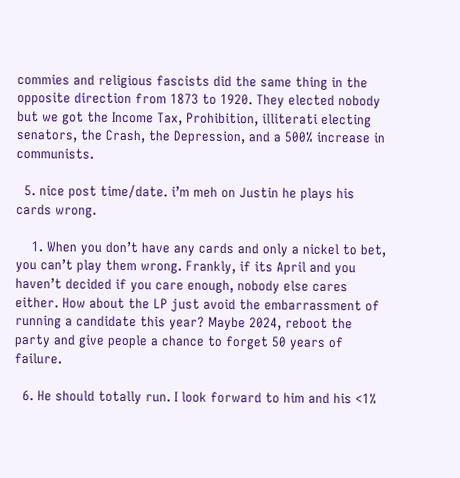commies and religious fascists did the same thing in the opposite direction from 1873 to 1920. They elected nobody but we got the Income Tax, Prohibition, illiterati electing senators, the Crash, the Depression, and a 500% increase in communists.

  5. nice post time/date. i’m meh on Justin he plays his cards wrong.

    1. When you don’t have any cards and only a nickel to bet, you can’t play them wrong. Frankly, if its April and you haven’t decided if you care enough, nobody else cares either. How about the LP just avoid the embarrassment of running a candidate this year? Maybe 2024, reboot the party and give people a chance to forget 50 years of failure.

  6. He should totally run. I look forward to him and his <1%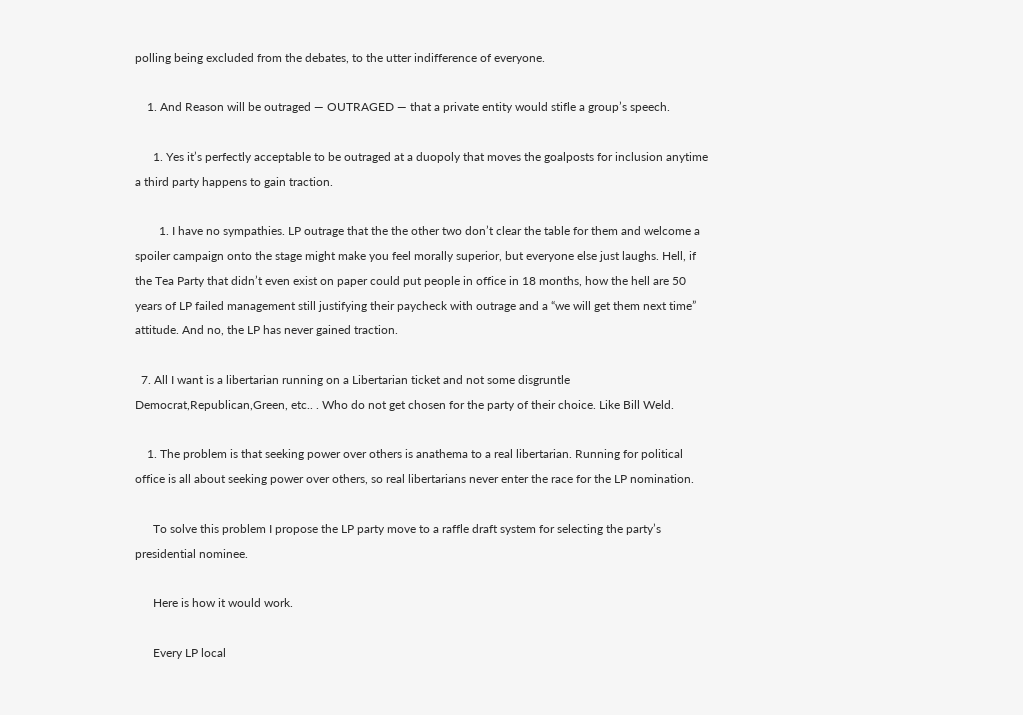polling being excluded from the debates, to the utter indifference of everyone.

    1. And Reason will be outraged — OUTRAGED — that a private entity would stifle a group’s speech.

      1. Yes it’s perfectly acceptable to be outraged at a duopoly that moves the goalposts for inclusion anytime a third party happens to gain traction.

        1. I have no sympathies. LP outrage that the the other two don’t clear the table for them and welcome a spoiler campaign onto the stage might make you feel morally superior, but everyone else just laughs. Hell, if the Tea Party that didn’t even exist on paper could put people in office in 18 months, how the hell are 50 years of LP failed management still justifying their paycheck with outrage and a “we will get them next time” attitude. And no, the LP has never gained traction.

  7. All I want is a libertarian running on a Libertarian ticket and not some disgruntle Democrat,Republican,Green, etc.. . Who do not get chosen for the party of their choice. Like Bill Weld.

    1. The problem is that seeking power over others is anathema to a real libertarian. Running for political office is all about seeking power over others, so real libertarians never enter the race for the LP nomination.

      To solve this problem I propose the LP party move to a raffle draft system for selecting the party’s presidential nominee.

      Here is how it would work.

      Every LP local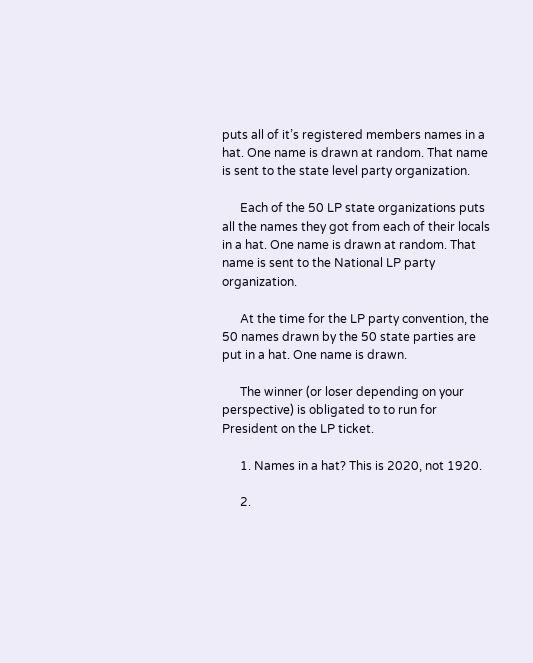puts all of it’s registered members names in a hat. One name is drawn at random. That name is sent to the state level party organization.

      Each of the 50 LP state organizations puts all the names they got from each of their locals in a hat. One name is drawn at random. That name is sent to the National LP party organization.

      At the time for the LP party convention, the 50 names drawn by the 50 state parties are put in a hat. One name is drawn.

      The winner (or loser depending on your perspective) is obligated to to run for President on the LP ticket.

      1. Names in a hat? This is 2020, not 1920.

      2.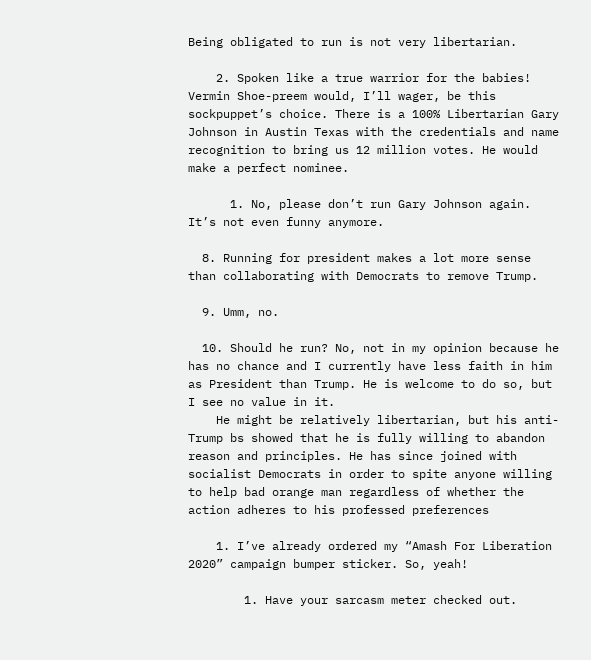Being obligated to run is not very libertarian.

    2. Spoken like a true warrior for the babies! Vermin Shoe-preem would, I’ll wager, be this sockpuppet’s choice. There is a 100% Libertarian Gary Johnson in Austin Texas with the credentials and name recognition to bring us 12 million votes. He would make a perfect nominee.

      1. No, please don’t run Gary Johnson again. It’s not even funny anymore.

  8. Running for president makes a lot more sense than collaborating with Democrats to remove Trump.

  9. Umm, no.

  10. Should he run? No, not in my opinion because he has no chance and I currently have less faith in him as President than Trump. He is welcome to do so, but I see no value in it.
    He might be relatively libertarian, but his anti-Trump bs showed that he is fully willing to abandon reason and principles. He has since joined with socialist Democrats in order to spite anyone willing to help bad orange man regardless of whether the action adheres to his professed preferences

    1. I’ve already ordered my “Amash For Liberation 2020” campaign bumper sticker. So, yeah!

        1. Have your sarcasm meter checked out.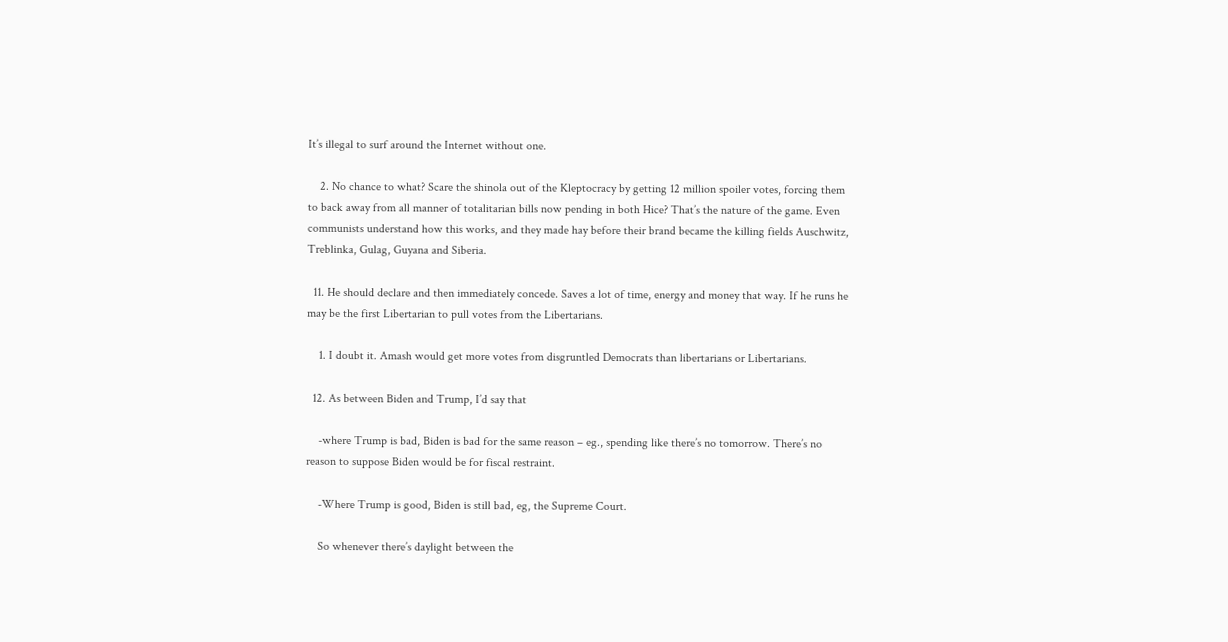It’s illegal to surf around the Internet without one.

    2. No chance to what? Scare the shinola out of the Kleptocracy by getting 12 million spoiler votes, forcing them to back away from all manner of totalitarian bills now pending in both Hice? That’s the nature of the game. Even communists understand how this works, and they made hay before their brand became the killing fields Auschwitz, Treblinka, Gulag, Guyana and Siberia.

  11. He should declare and then immediately concede. Saves a lot of time, energy and money that way. If he runs he may be the first Libertarian to pull votes from the Libertarians.

    1. I doubt it. Amash would get more votes from disgruntled Democrats than libertarians or Libertarians.

  12. As between Biden and Trump, I’d say that

    -where Trump is bad, Biden is bad for the same reason – eg., spending like there’s no tomorrow. There’s no reason to suppose Biden would be for fiscal restraint.

    -Where Trump is good, Biden is still bad, eg, the Supreme Court.

    So whenever there’s daylight between the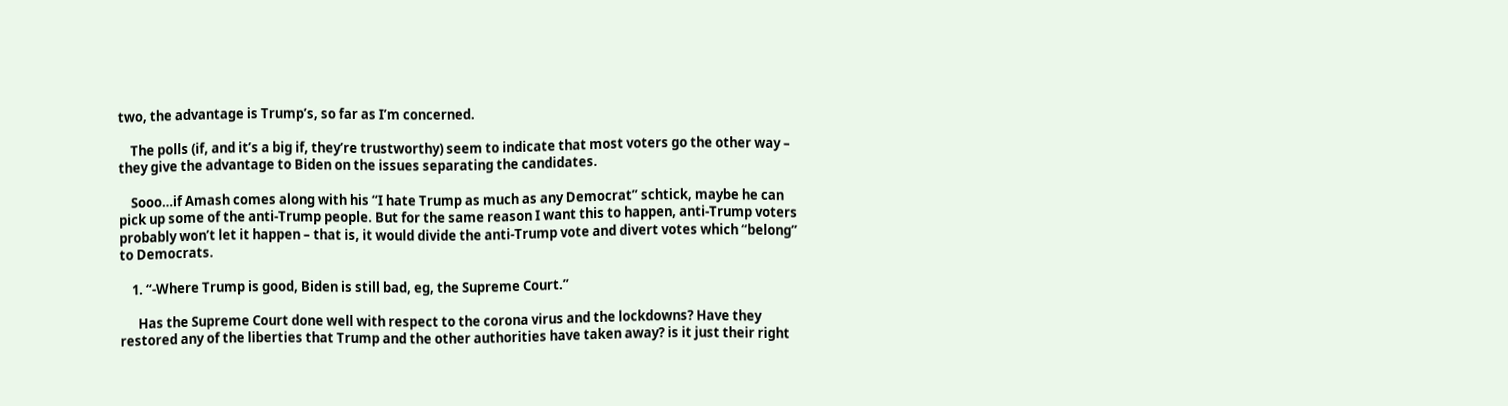two, the advantage is Trump’s, so far as I’m concerned.

    The polls (if, and it’s a big if, they’re trustworthy) seem to indicate that most voters go the other way – they give the advantage to Biden on the issues separating the candidates.

    Sooo…if Amash comes along with his “I hate Trump as much as any Democrat” schtick, maybe he can pick up some of the anti-Trump people. But for the same reason I want this to happen, anti-Trump voters probably won’t let it happen – that is, it would divide the anti-Trump vote and divert votes which “belong” to Democrats.

    1. “-Where Trump is good, Biden is still bad, eg, the Supreme Court.”

      Has the Supreme Court done well with respect to the corona virus and the lockdowns? Have they restored any of the liberties that Trump and the other authorities have taken away? is it just their right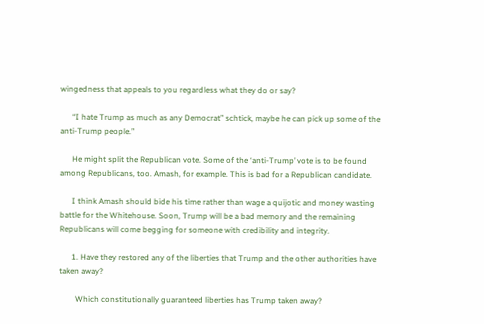wingedness that appeals to you regardless what they do or say?

      “I hate Trump as much as any Democrat” schtick, maybe he can pick up some of the anti-Trump people.”

      He might split the Republican vote. Some of the ‘anti-Trump’ vote is to be found among Republicans, too. Amash, for example. This is bad for a Republican candidate.

      I think Amash should bide his time rather than wage a quijotic and money wasting battle for the Whitehouse. Soon, Trump will be a bad memory and the remaining Republicans will come begging for someone with credibility and integrity.

      1. Have they restored any of the liberties that Trump and the other authorities have taken away?

        Which constitutionally guaranteed liberties has Trump taken away?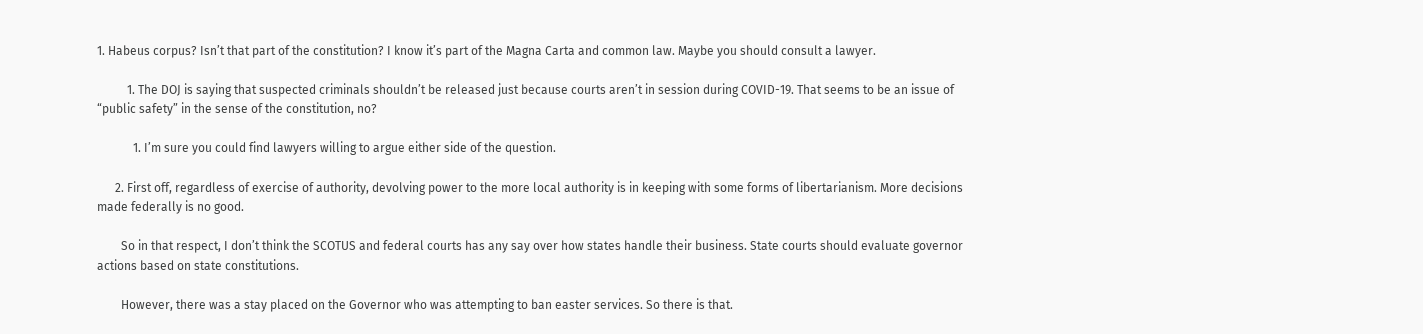1. Habeus corpus? Isn’t that part of the constitution? I know it’s part of the Magna Carta and common law. Maybe you should consult a lawyer.

          1. The DOJ is saying that suspected criminals shouldn’t be released just because courts aren’t in session during COVID-19. That seems to be an issue of “public safety” in the sense of the constitution, no?

            1. I’m sure you could find lawyers willing to argue either side of the question.

      2. First off, regardless of exercise of authority, devolving power to the more local authority is in keeping with some forms of libertarianism. More decisions made federally is no good.

        So in that respect, I don’t think the SCOTUS and federal courts has any say over how states handle their business. State courts should evaluate governor actions based on state constitutions.

        However, there was a stay placed on the Governor who was attempting to ban easter services. So there is that.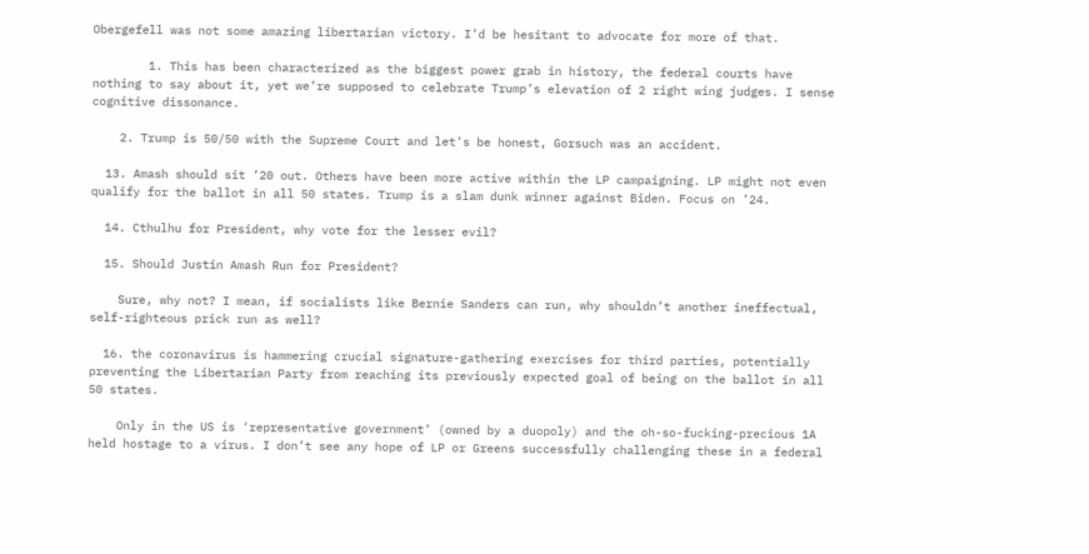Obergefell was not some amazing libertarian victory. I’d be hesitant to advocate for more of that.

        1. This has been characterized as the biggest power grab in history, the federal courts have nothing to say about it, yet we’re supposed to celebrate Trump’s elevation of 2 right wing judges. I sense cognitive dissonance.

    2. Trump is 50/50 with the Supreme Court and let’s be honest, Gorsuch was an accident.

  13. Amash should sit ’20 out. Others have been more active within the LP campaigning. LP might not even qualify for the ballot in all 50 states. Trump is a slam dunk winner against Biden. Focus on ’24.

  14. Cthulhu for President, why vote for the lesser evil?

  15. Should Justin Amash Run for President?

    Sure, why not? I mean, if socialists like Bernie Sanders can run, why shouldn’t another ineffectual, self-righteous prick run as well?

  16. the coronavirus is hammering crucial signature-gathering exercises for third parties, potentially preventing the Libertarian Party from reaching its previously expected goal of being on the ballot in all 50 states.

    Only in the US is ‘representative government’ (owned by a duopoly) and the oh-so-fucking-precious 1A held hostage to a virus. I don’t see any hope of LP or Greens successfully challenging these in a federal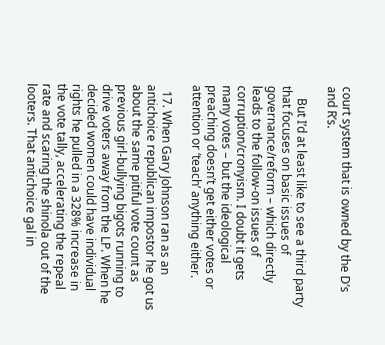court system that is owned by the D’s and R’s.

    But I’d at least like to see a third party that focuses on basic issues of governance/reform – which directly leads to the follow-on issues of corruption/cronyism. I doubt it gets many votes – but the ideological preaching doesn’t get either votes or attention or ‘teach’ anything either.

  17. When Gary Johnson ran as an antichoice republican impostor he got us about the same pitiful vote count as previous girl-bullying bigots running to drive voters away from the LP. When he decided women could have individual rights he pulled in a 328% increase in the vote tally, accelerating the repeal rate and scaring the shinola out of the looters. That antichoice gal in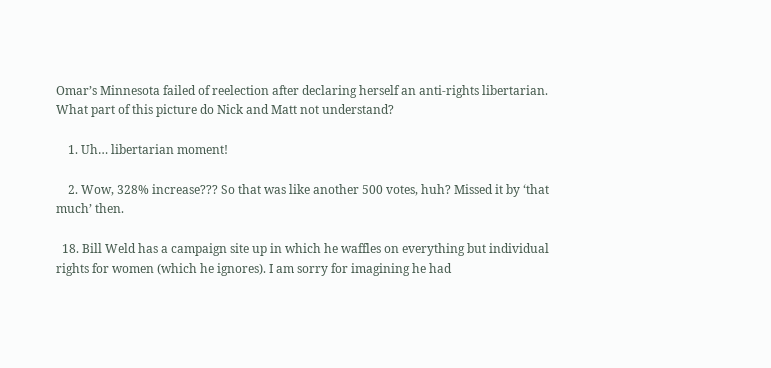Omar’s Minnesota failed of reelection after declaring herself an anti-rights libertarian. What part of this picture do Nick and Matt not understand?

    1. Uh… libertarian moment!

    2. Wow, 328% increase??? So that was like another 500 votes, huh? Missed it by ‘that much’ then.

  18. Bill Weld has a campaign site up in which he waffles on everything but individual rights for women (which he ignores). I am sorry for imagining he had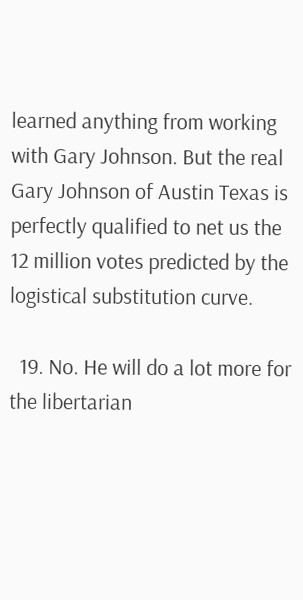learned anything from working with Gary Johnson. But the real Gary Johnson of Austin Texas is perfectly qualified to net us the 12 million votes predicted by the logistical substitution curve.

  19. No. He will do a lot more for the libertarian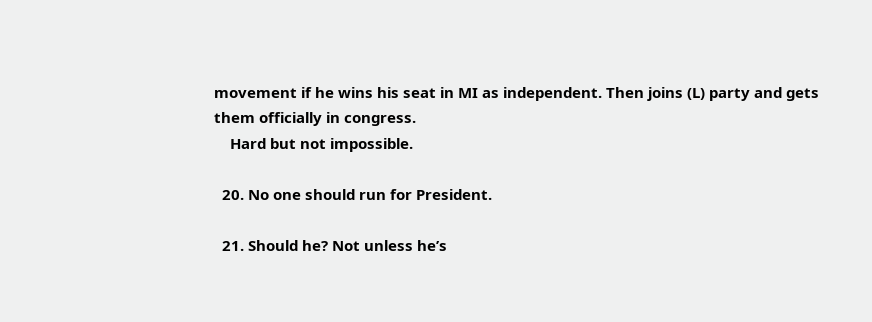movement if he wins his seat in MI as independent. Then joins (L) party and gets them officially in congress.
    Hard but not impossible.

  20. No one should run for President.

  21. Should he? Not unless he’s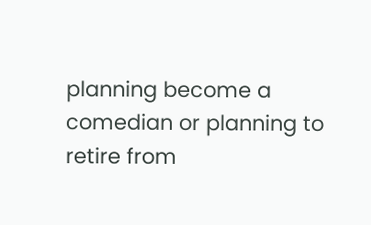planning become a comedian or planning to retire from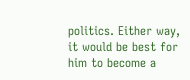politics. Either way, it would be best for him to become a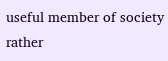useful member of society rather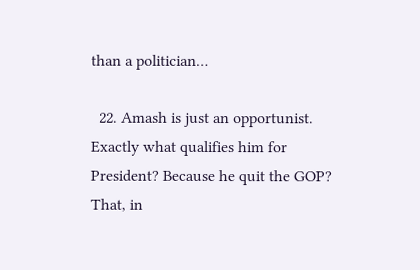than a politician…

  22. Amash is just an opportunist. Exactly what qualifies him for President? Because he quit the GOP? That, in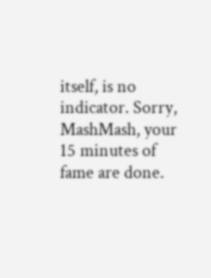itself, is no indicator. Sorry, MashMash, your 15 minutes of fame are done.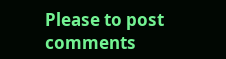Please to post comments